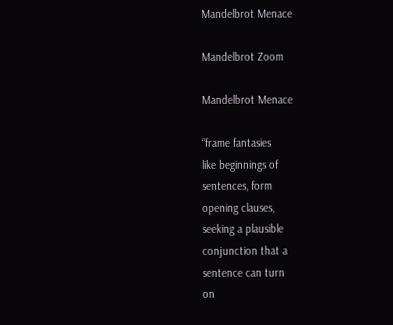Mandelbrot Menace

Mandelbrot Zoom

Mandelbrot Menace

“frame fantasies
like beginnings of
sentences, form
opening clauses,
seeking a plausible
conjunction that a
sentence can turn
on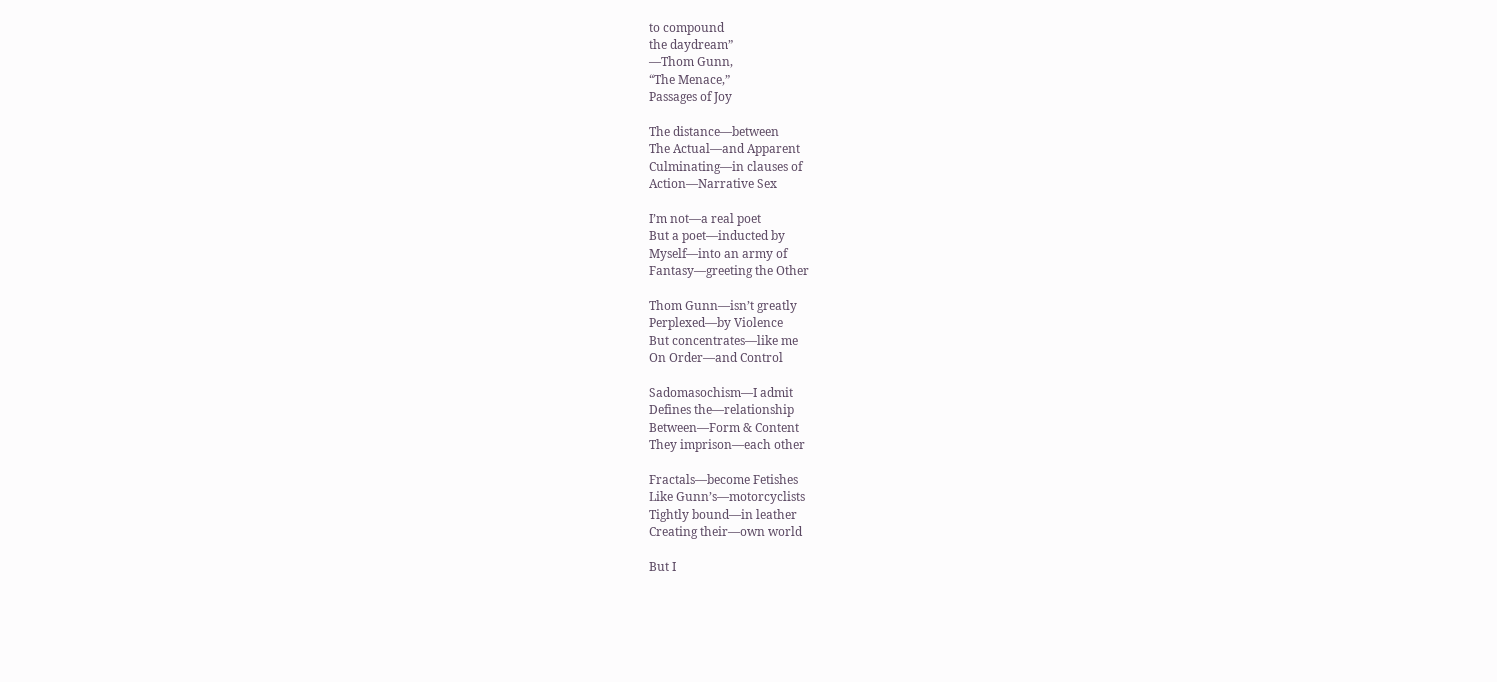to compound
the daydream”
—Thom Gunn,
“The Menace,”
Passages of Joy

The distance—between
The Actual—and Apparent
Culminating—in clauses of
Action—Narrative Sex

I’m not—a real poet
But a poet—inducted by
Myself—into an army of
Fantasy—greeting the Other

Thom Gunn—isn’t greatly
Perplexed—by Violence
But concentrates—like me
On Order—and Control

Sadomasochism—I admit
Defines the—relationship
Between—Form & Content
They imprison—each other

Fractals—become Fetishes
Like Gunn’s—motorcyclists
Tightly bound—in leather
Creating their—own world

But I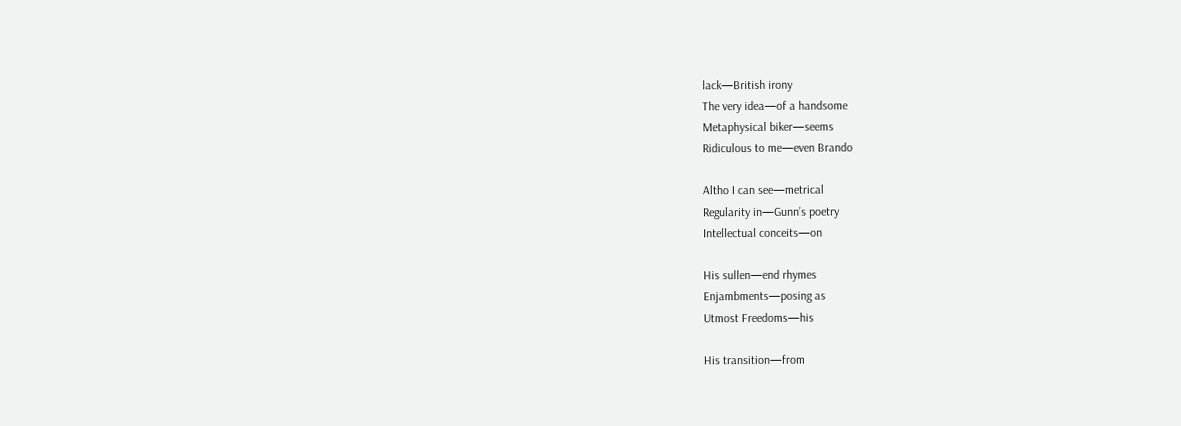lack—British irony
The very idea—of a handsome
Metaphysical biker—seems
Ridiculous to me—even Brando

Altho I can see—metrical
Regularity in—Gunn’s poetry
Intellectual conceits—on

His sullen—end rhymes
Enjambments—posing as
Utmost Freedoms—his

His transition—from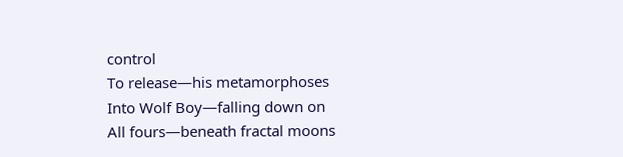control
To release—his metamorphoses
Into Wolf Boy—falling down on
All fours—beneath fractal moons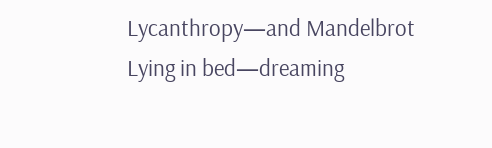Lycanthropy—and Mandelbrot
Lying in bed—dreaming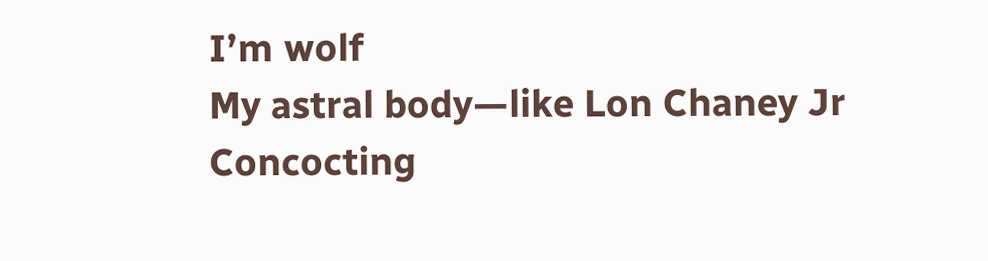I’m wolf
My astral body—like Lon Chaney Jr
Concocting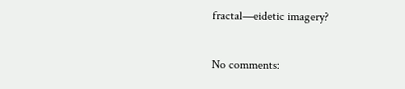fractal—eidetic imagery?

No comments: